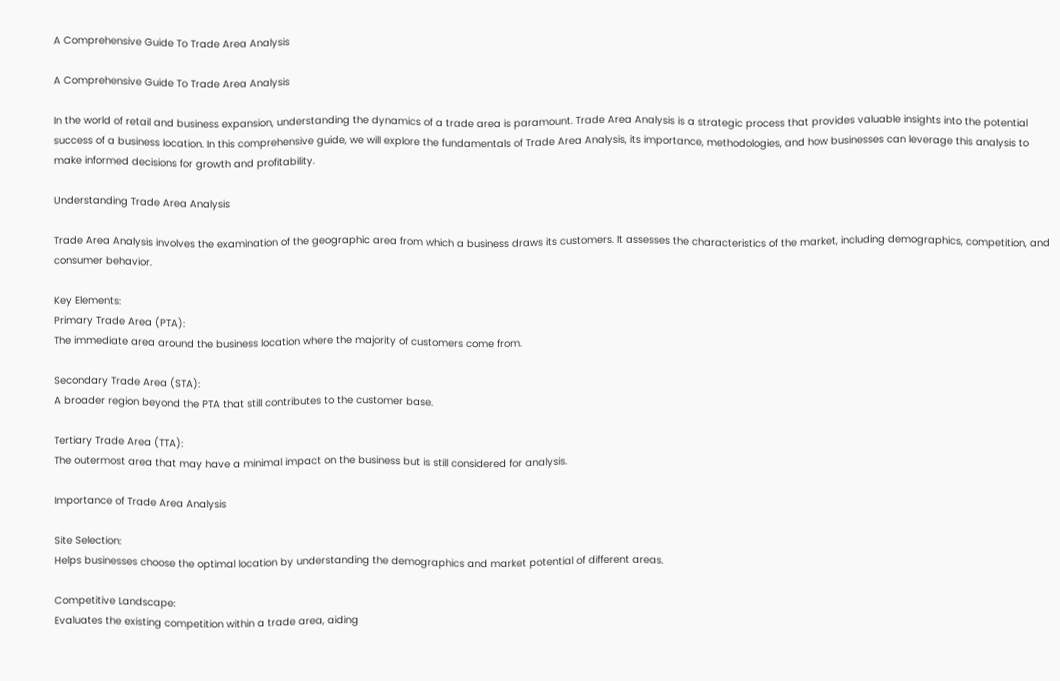A Comprehensive Guide To Trade Area Analysis

A Comprehensive Guide To Trade Area Analysis

In the world of retail and business expansion, understanding the dynamics of a trade area is paramount. Trade Area Analysis is a strategic process that provides valuable insights into the potential success of a business location. In this comprehensive guide, we will explore the fundamentals of Trade Area Analysis, its importance, methodologies, and how businesses can leverage this analysis to make informed decisions for growth and profitability.

Understanding Trade Area Analysis

Trade Area Analysis involves the examination of the geographic area from which a business draws its customers. It assesses the characteristics of the market, including demographics, competition, and consumer behavior.

Key Elements:
Primary Trade Area (PTA):
The immediate area around the business location where the majority of customers come from.

Secondary Trade Area (STA):
A broader region beyond the PTA that still contributes to the customer base.

Tertiary Trade Area (TTA):
The outermost area that may have a minimal impact on the business but is still considered for analysis.

Importance of Trade Area Analysis

Site Selection:
Helps businesses choose the optimal location by understanding the demographics and market potential of different areas.

Competitive Landscape:
Evaluates the existing competition within a trade area, aiding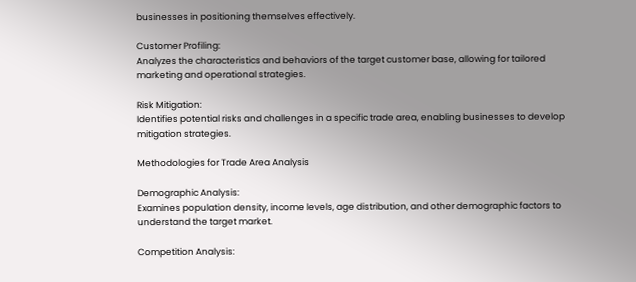businesses in positioning themselves effectively.

Customer Profiling:
Analyzes the characteristics and behaviors of the target customer base, allowing for tailored marketing and operational strategies.

Risk Mitigation:
Identifies potential risks and challenges in a specific trade area, enabling businesses to develop mitigation strategies.

Methodologies for Trade Area Analysis

Demographic Analysis:
Examines population density, income levels, age distribution, and other demographic factors to understand the target market.

Competition Analysis: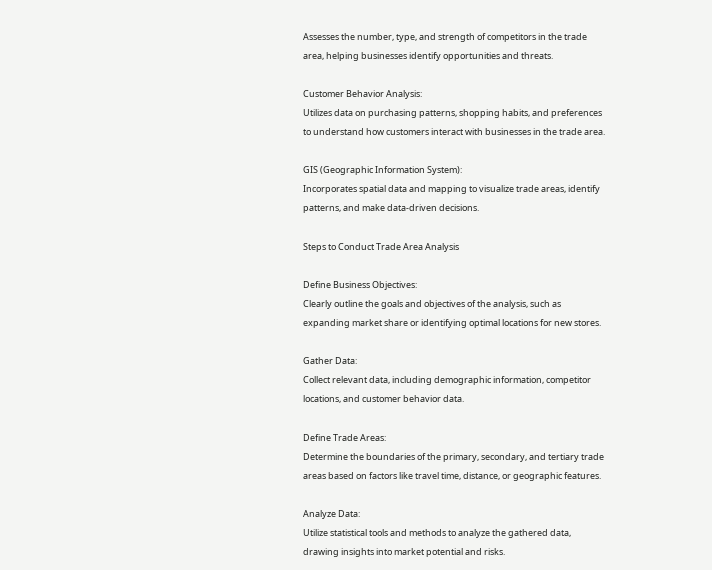Assesses the number, type, and strength of competitors in the trade area, helping businesses identify opportunities and threats.

Customer Behavior Analysis:
Utilizes data on purchasing patterns, shopping habits, and preferences to understand how customers interact with businesses in the trade area.

GIS (Geographic Information System):
Incorporates spatial data and mapping to visualize trade areas, identify patterns, and make data-driven decisions.

Steps to Conduct Trade Area Analysis

Define Business Objectives:
Clearly outline the goals and objectives of the analysis, such as expanding market share or identifying optimal locations for new stores.

Gather Data:
Collect relevant data, including demographic information, competitor locations, and customer behavior data.

Define Trade Areas:
Determine the boundaries of the primary, secondary, and tertiary trade areas based on factors like travel time, distance, or geographic features.

Analyze Data:
Utilize statistical tools and methods to analyze the gathered data, drawing insights into market potential and risks.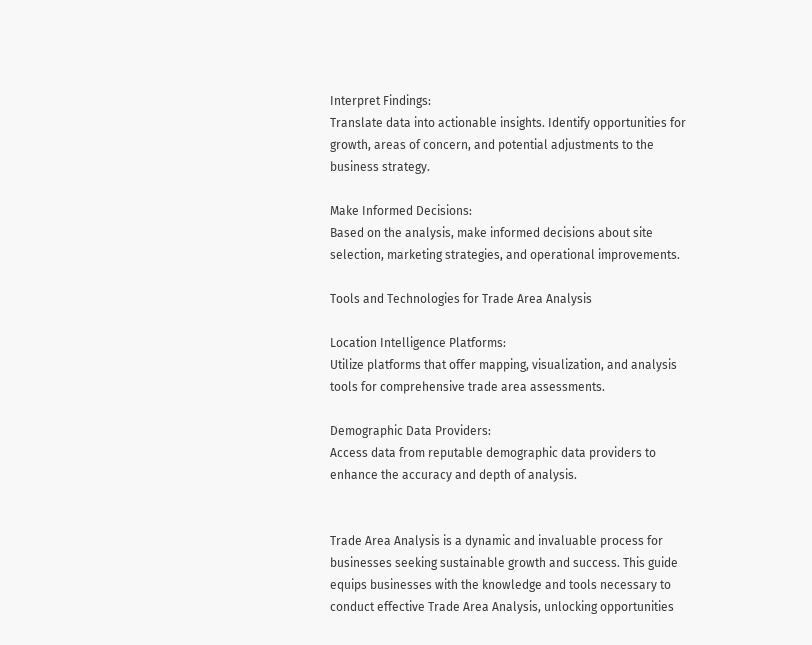Interpret Findings:
Translate data into actionable insights. Identify opportunities for growth, areas of concern, and potential adjustments to the business strategy.

Make Informed Decisions:
Based on the analysis, make informed decisions about site selection, marketing strategies, and operational improvements.

Tools and Technologies for Trade Area Analysis

Location Intelligence Platforms:
Utilize platforms that offer mapping, visualization, and analysis tools for comprehensive trade area assessments.

Demographic Data Providers:
Access data from reputable demographic data providers to enhance the accuracy and depth of analysis.


Trade Area Analysis is a dynamic and invaluable process for businesses seeking sustainable growth and success. This guide equips businesses with the knowledge and tools necessary to conduct effective Trade Area Analysis, unlocking opportunities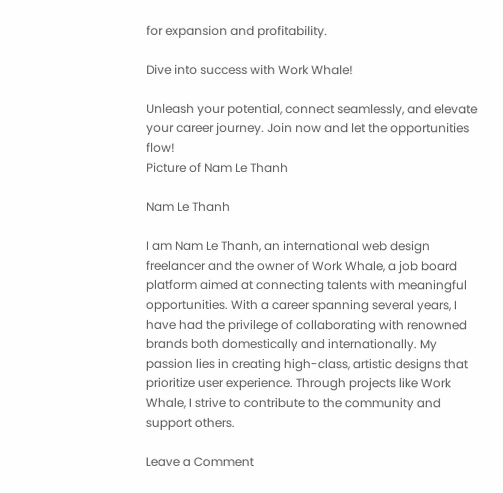for expansion and profitability.

Dive into success with Work Whale!

Unleash your potential, connect seamlessly, and elevate your career journey. Join now and let the opportunities flow!
Picture of Nam Le Thanh

Nam Le Thanh

I am Nam Le Thanh, an international web design freelancer and the owner of Work Whale, a job board platform aimed at connecting talents with meaningful opportunities. With a career spanning several years, I have had the privilege of collaborating with renowned brands both domestically and internationally. My passion lies in creating high-class, artistic designs that prioritize user experience. Through projects like Work Whale, I strive to contribute to the community and support others.

Leave a Comment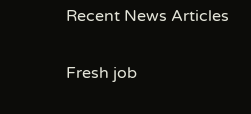Recent News Articles

Fresh job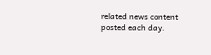related news content posted each day.